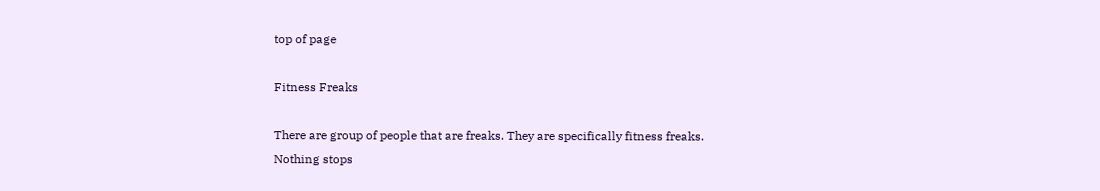top of page

Fitness Freaks

There are group of people that are freaks. They are specifically fitness freaks. Nothing stops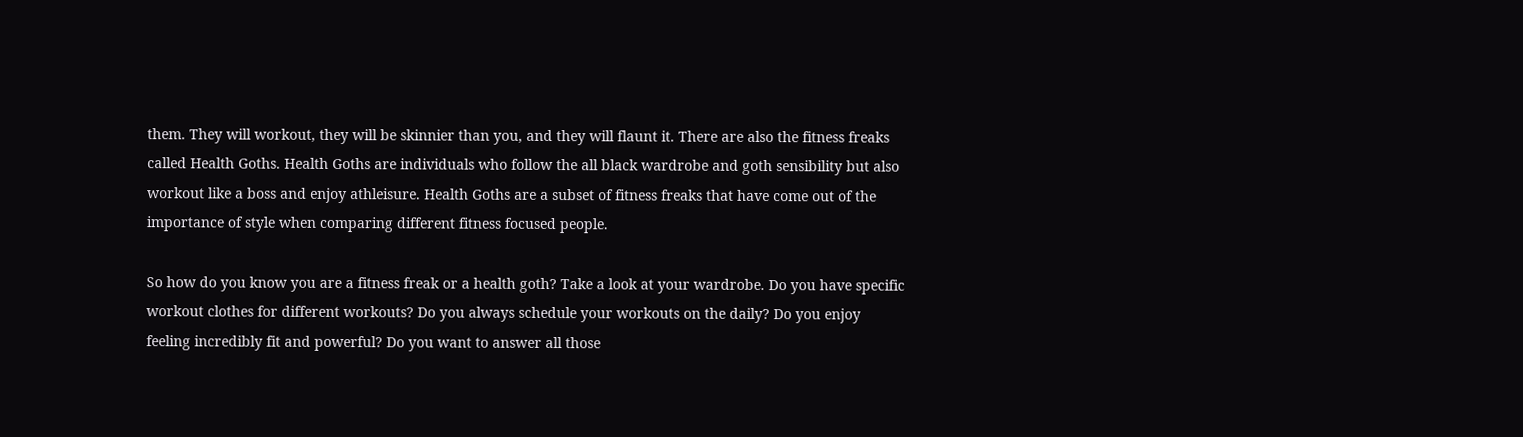them. They will workout, they will be skinnier than you, and they will flaunt it. There are also the fitness freaks called Health Goths. Health Goths are individuals who follow the all black wardrobe and goth sensibility but also workout like a boss and enjoy athleisure. Health Goths are a subset of fitness freaks that have come out of the importance of style when comparing different fitness focused people.

So how do you know you are a fitness freak or a health goth? Take a look at your wardrobe. Do you have specific workout clothes for different workouts? Do you always schedule your workouts on the daily? Do you enjoy feeling incredibly fit and powerful? Do you want to answer all those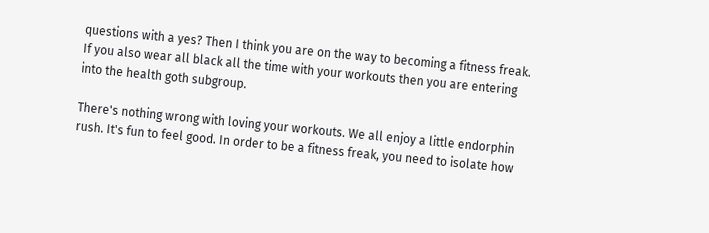questions with a yes? Then I think you are on the way to becoming a fitness freak. If you also wear all black all the time with your workouts then you are entering into the health goth subgroup.

There's nothing wrong with loving your workouts. We all enjoy a little endorphin rush. It's fun to feel good. In order to be a fitness freak, you need to isolate how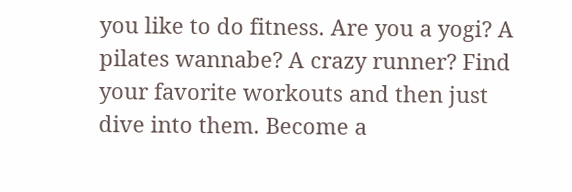you like to do fitness. Are you a yogi? A pilates wannabe? A crazy runner? Find your favorite workouts and then just dive into them. Become a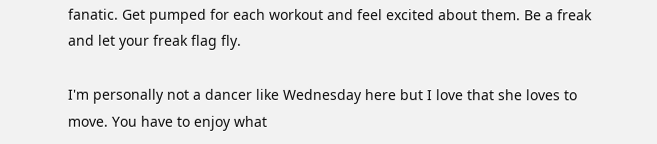fanatic. Get pumped for each workout and feel excited about them. Be a freak and let your freak flag fly.

I'm personally not a dancer like Wednesday here but I love that she loves to move. You have to enjoy what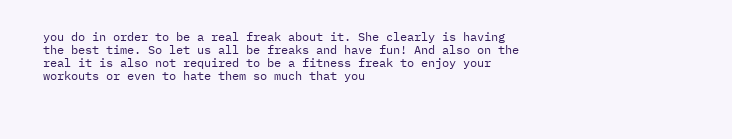you do in order to be a real freak about it. She clearly is having the best time. So let us all be freaks and have fun! And also on the real it is also not required to be a fitness freak to enjoy your workouts or even to hate them so much that you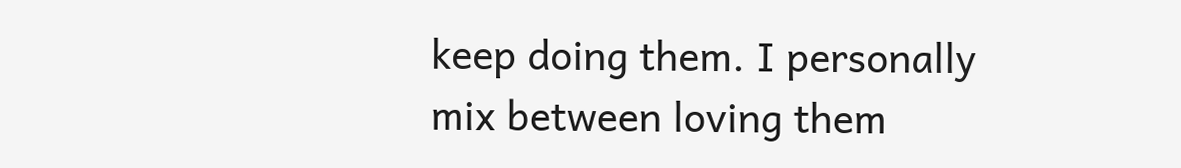keep doing them. I personally mix between loving them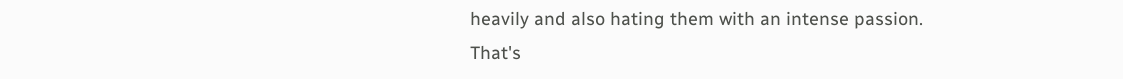heavily and also hating them with an intense passion. That's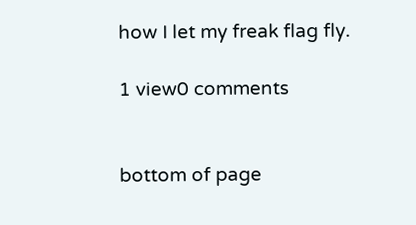how I let my freak flag fly.

1 view0 comments


bottom of page